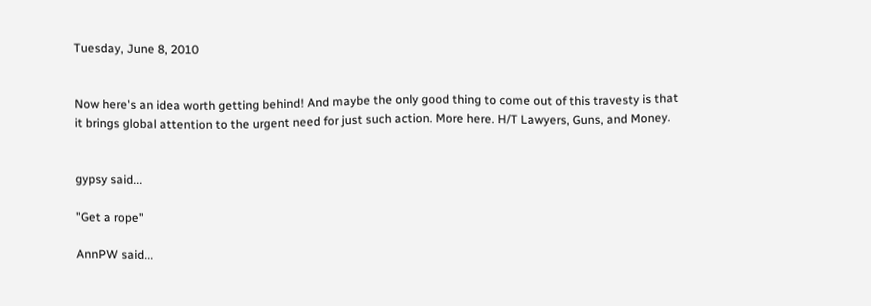Tuesday, June 8, 2010


Now here's an idea worth getting behind! And maybe the only good thing to come out of this travesty is that it brings global attention to the urgent need for just such action. More here. H/T Lawyers, Guns, and Money.


gypsy said...

"Get a rope"

AnnPW said...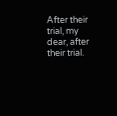After their trial, my dear, after their trial.